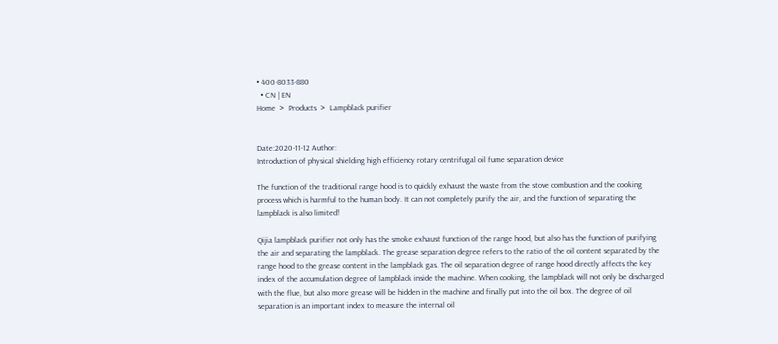• 400-8033-880
  • CN | EN
Home  >  Products  >  Lampblack purifier


Date:2020-11-12 Author:
Introduction of physical shielding high efficiency rotary centrifugal oil fume separation device

The function of the traditional range hood is to quickly exhaust the waste from the stove combustion and the cooking process which is harmful to the human body. It can not completely purify the air, and the function of separating the lampblack is also limited!

Qijia lampblack purifier not only has the smoke exhaust function of the range hood, but also has the function of purifying the air and separating the lampblack. The grease separation degree refers to the ratio of the oil content separated by the range hood to the grease content in the lampblack gas. The oil separation degree of range hood directly affects the key index of the accumulation degree of lampblack inside the machine. When cooking, the lampblack will not only be discharged with the flue, but also more grease will be hidden in the machine and finally put into the oil box. The degree of oil separation is an important index to measure the internal oil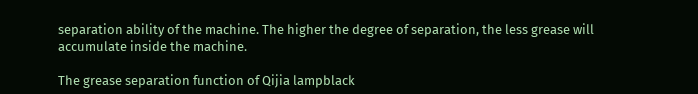separation ability of the machine. The higher the degree of separation, the less grease will accumulate inside the machine.

The grease separation function of Qijia lampblack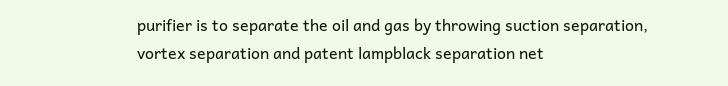purifier is to separate the oil and gas by throwing suction separation, vortex separation and patent lampblack separation net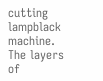cutting lampblack machine. The layers of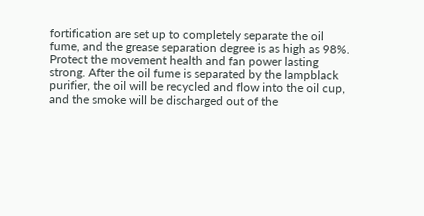fortification are set up to completely separate the oil fume, and the grease separation degree is as high as 98%. Protect the movement health and fan power lasting strong. After the oil fume is separated by the lampblack purifier, the oil will be recycled and flow into the oil cup, and the smoke will be discharged out of the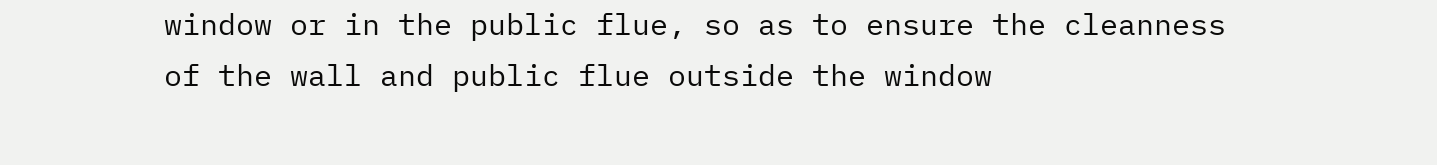window or in the public flue, so as to ensure the cleanness of the wall and public flue outside the window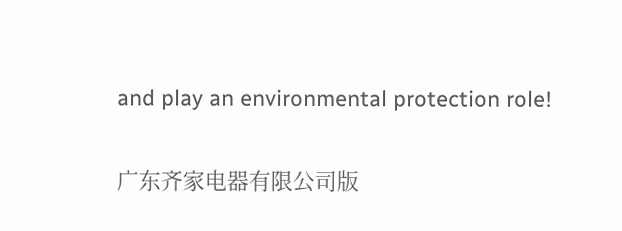and play an environmental protection role!

广东齐家电器有限公司版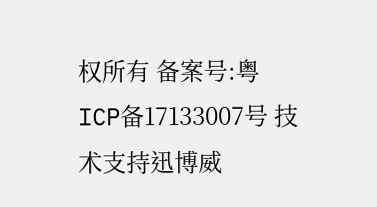权所有 备案号:粤ICP备17133007号 技术支持迅博威